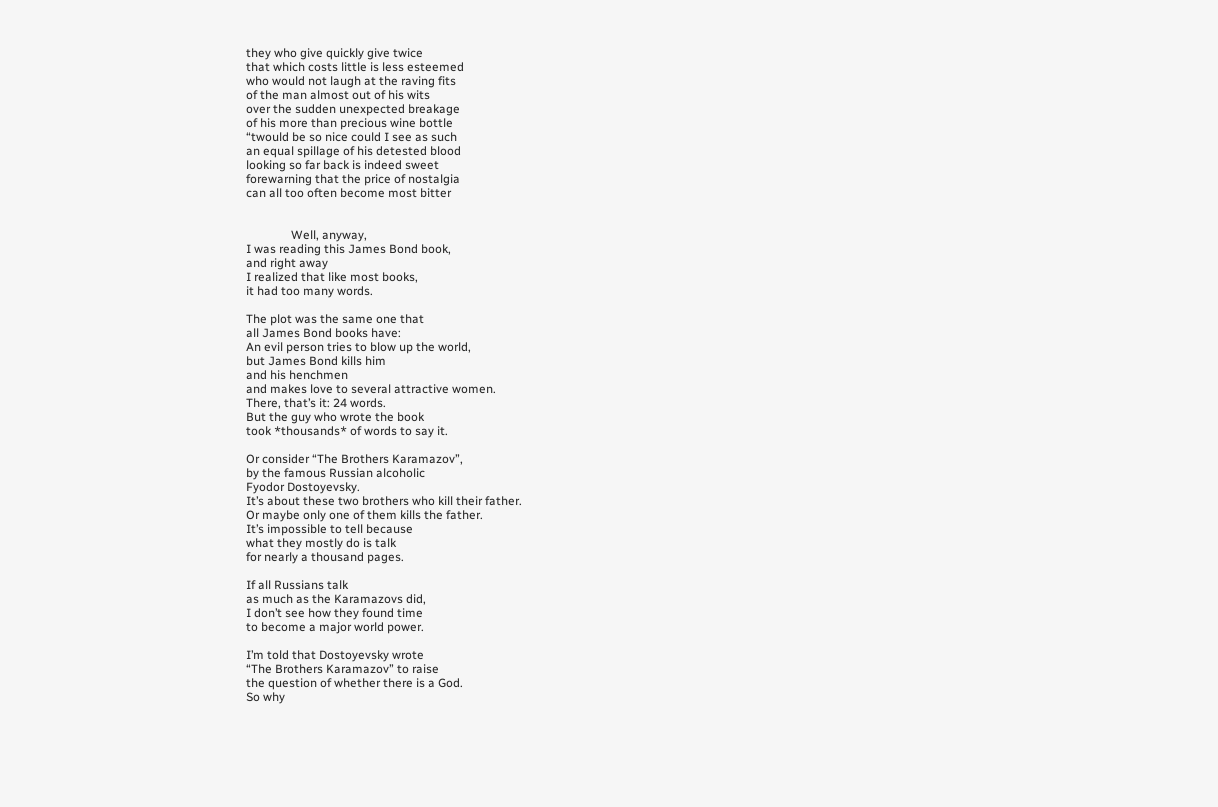they who give quickly give twice
that which costs little is less esteemed
who would not laugh at the raving fits
of the man almost out of his wits
over the sudden unexpected breakage
of his more than precious wine bottle
“twould be so nice could I see as such
an equal spillage of his detested blood
looking so far back is indeed sweet
forewarning that the price of nostalgia
can all too often become most bitter


               Well, anyway,
I was reading this James Bond book,
and right away
I realized that like most books,
it had too many words.

The plot was the same one that
all James Bond books have:
An evil person tries to blow up the world,
but James Bond kills him
and his henchmen
and makes love to several attractive women.
There, that’s it: 24 words.
But the guy who wrote the book
took *thousands* of words to say it.

Or consider “The Brothers Karamazov”,
by the famous Russian alcoholic
Fyodor Dostoyevsky.
It’s about these two brothers who kill their father.
Or maybe only one of them kills the father.
It’s impossible to tell because
what they mostly do is talk
for nearly a thousand pages.

If all Russians talk
as much as the Karamazovs did,
I don’t see how they found time
to become a major world power.

I’m told that Dostoyevsky wrote
“The Brothers Karamazov” to raise
the question of whether there is a God.
So why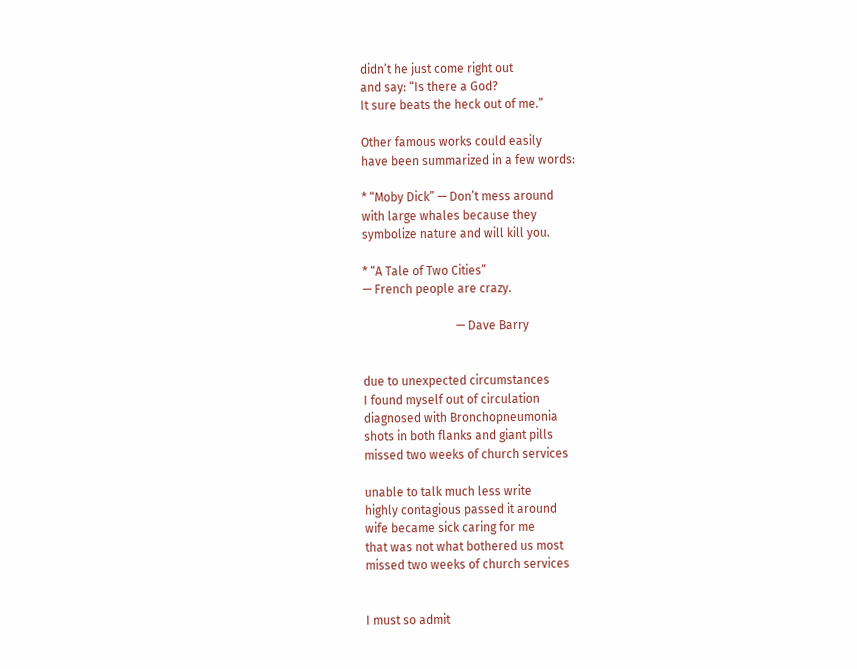didn’t he just come right out
and say: “Is there a God?
It sure beats the heck out of me.”

Other famous works could easily
have been summarized in a few words:

* “Moby Dick” — Don’t mess around
with large whales because they
symbolize nature and will kill you.

* “A Tale of Two Cities”
— French people are crazy.

                               — Dave Barry


due to unexpected circumstances
I found myself out of circulation
diagnosed with Bronchopneumonia
shots in both flanks and giant pills
missed two weeks of church services

unable to talk much less write
highly contagious passed it around
wife became sick caring for me
that was not what bothered us most
missed two weeks of church services


I must so admit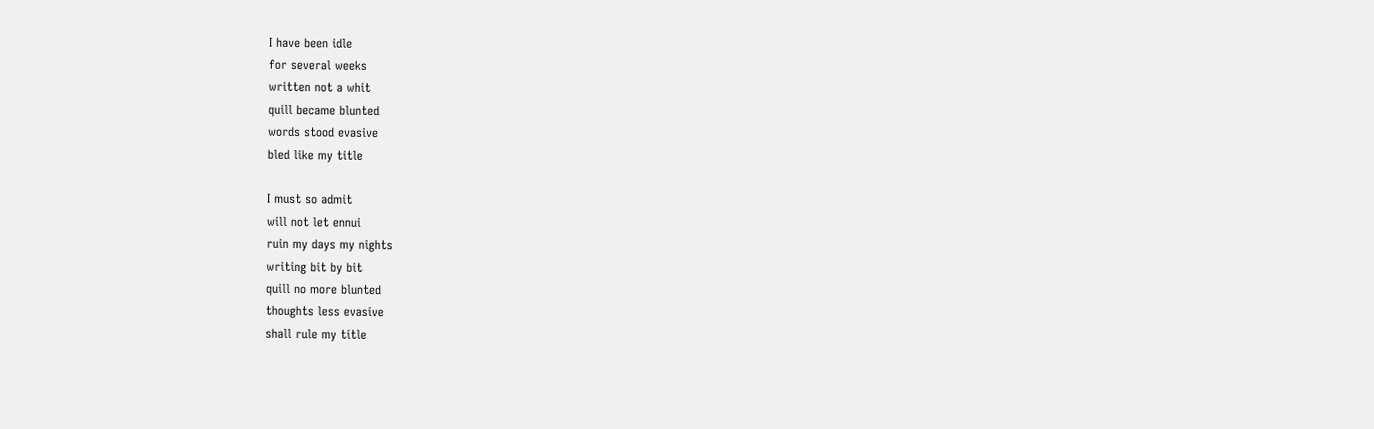I have been idle
for several weeks
written not a whit
quill became blunted
words stood evasive
bled like my title

I must so admit
will not let ennui
ruin my days my nights
writing bit by bit
quill no more blunted
thoughts less evasive
shall rule my title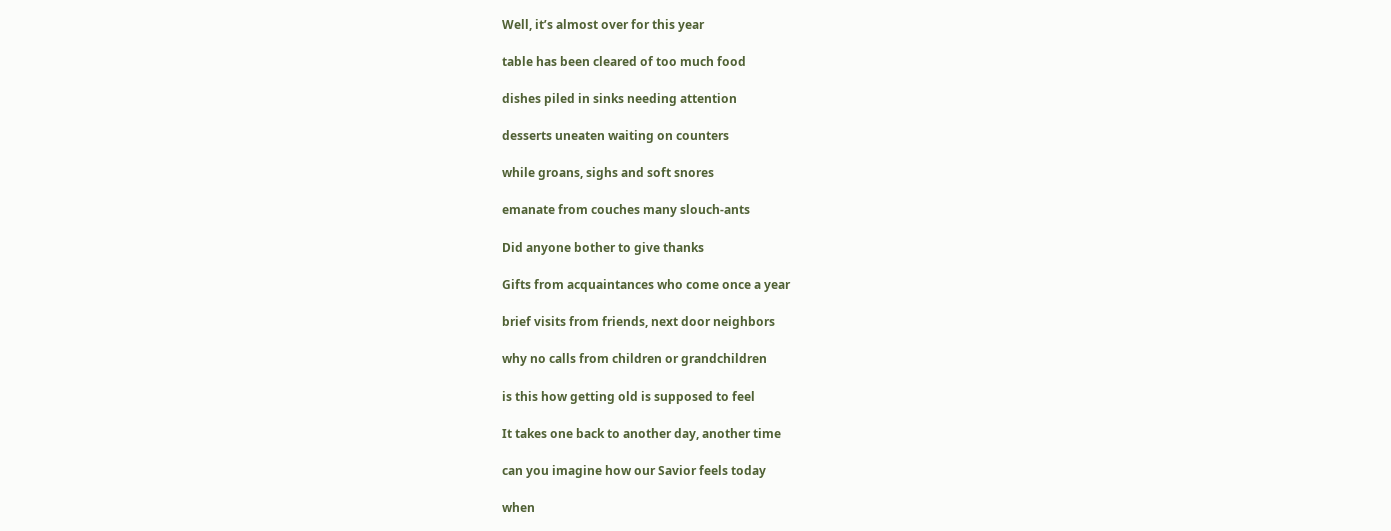Well, it’s almost over for this year

table has been cleared of too much food

dishes piled in sinks needing attention

desserts uneaten waiting on counters

while groans, sighs and soft snores

emanate from couches many slouch-ants

Did anyone bother to give thanks

Gifts from acquaintances who come once a year

brief visits from friends, next door neighbors

why no calls from children or grandchildren

is this how getting old is supposed to feel

It takes one back to another day, another time

can you imagine how our Savior feels today

when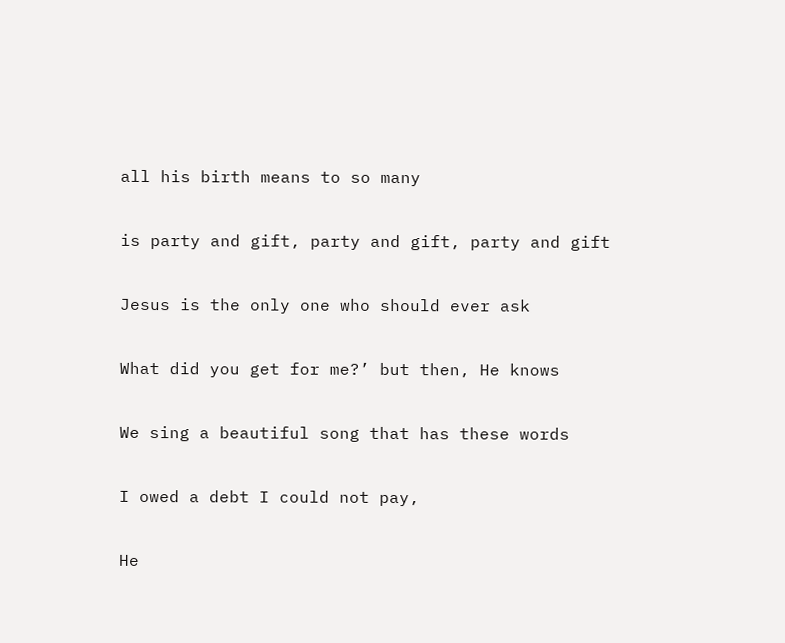all his birth means to so many

is party and gift, party and gift, party and gift

Jesus is the only one who should ever ask

What did you get for me?’ but then, He knows

We sing a beautiful song that has these words

I owed a debt I could not pay,

He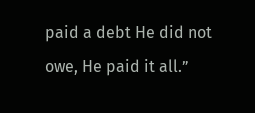paid a debt He did not owe, He paid it all.”